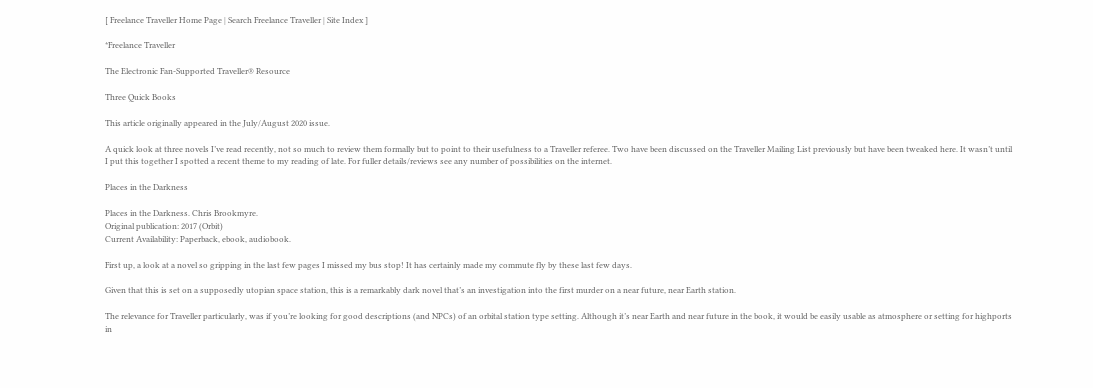[ Freelance Traveller Home Page | Search Freelance Traveller | Site Index ]

*Freelance Traveller

The Electronic Fan-Supported Traveller® Resource

Three Quick Books

This article originally appeared in the July/August 2020 issue.

A quick look at three novels I’ve read recently, not so much to review them formally but to point to their usefulness to a Traveller referee. Two have been discussed on the Traveller Mailing List previously but have been tweaked here. It wasn’t until I put this together I spotted a recent theme to my reading of late. For fuller details/reviews see any number of possibilities on the internet.

Places in the Darkness

Places in the Darkness. Chris Brookmyre.
Original publication: 2017 (Orbit)
Current Availability: Paperback, ebook, audiobook.

First up, a look at a novel so gripping in the last few pages I missed my bus stop! It has certainly made my commute fly by these last few days.

Given that this is set on a supposedly utopian space station, this is a remarkably dark novel that’s an investigation into the first murder on a near future, near Earth station.

The relevance for Traveller particularly, was if you’re looking for good descriptions (and NPCs) of an orbital station type setting. Although it’s near Earth and near future in the book, it would be easily usable as atmosphere or setting for highports in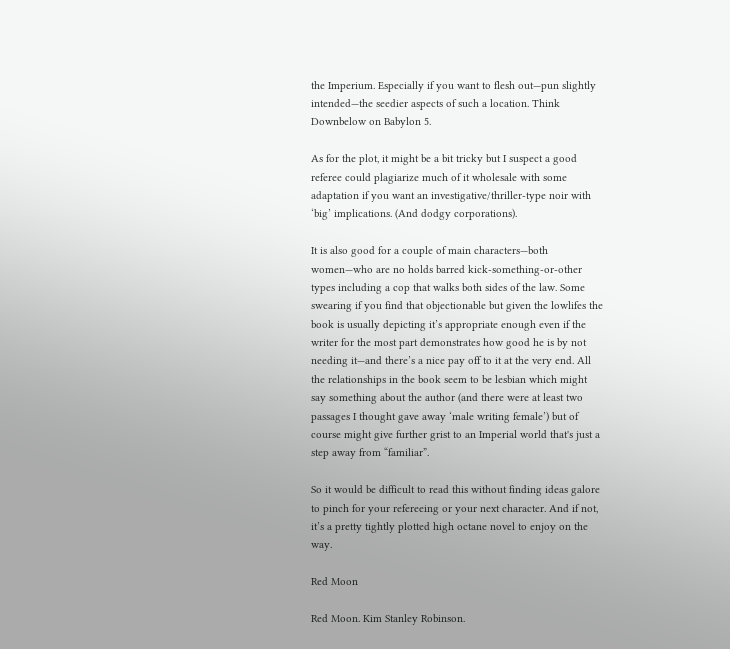the Imperium. Especially if you want to flesh out—pun slightly intended—the seedier aspects of such a location. Think Downbelow on Babylon 5.

As for the plot, it might be a bit tricky but I suspect a good referee could plagiarize much of it wholesale with some adaptation if you want an investigative/thriller-type noir with ‘big’ implications. (And dodgy corporations).

It is also good for a couple of main characters—both women—who are no holds barred kick-something-or-other types including a cop that walks both sides of the law. Some swearing if you find that objectionable but given the lowlifes the book is usually depicting it’s appropriate enough even if the writer for the most part demonstrates how good he is by not needing it—and there’s a nice pay off to it at the very end. All the relationships in the book seem to be lesbian which might say something about the author (and there were at least two passages I thought gave away ‘male writing female’) but of course might give further grist to an Imperial world that's just a step away from “familiar”.

So it would be difficult to read this without finding ideas galore to pinch for your refereeing or your next character. And if not, it’s a pretty tightly plotted high octane novel to enjoy on the way.

Red Moon

Red Moon. Kim Stanley Robinson.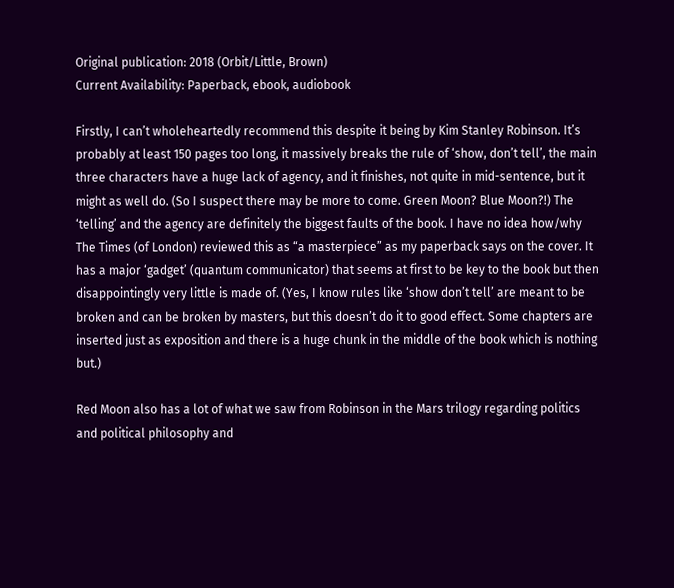Original publication: 2018 (Orbit/Little, Brown)
Current Availability: Paperback, ebook, audiobook

Firstly, I can’t wholeheartedly recommend this despite it being by Kim Stanley Robinson. It’s probably at least 150 pages too long, it massively breaks the rule of ‘show, don’t tell’, the main three characters have a huge lack of agency, and it finishes, not quite in mid-sentence, but it might as well do. (So I suspect there may be more to come. Green Moon? Blue Moon?!) The ‘telling’ and the agency are definitely the biggest faults of the book. I have no idea how/why The Times (of London) reviewed this as “a masterpiece” as my paperback says on the cover. It has a major ‘gadget’ (quantum communicator) that seems at first to be key to the book but then disappointingly very little is made of. (Yes, I know rules like ‘show don’t tell’ are meant to be broken and can be broken by masters, but this doesn’t do it to good effect. Some chapters are inserted just as exposition and there is a huge chunk in the middle of the book which is nothing but.)

Red Moon also has a lot of what we saw from Robinson in the Mars trilogy regarding politics and political philosophy and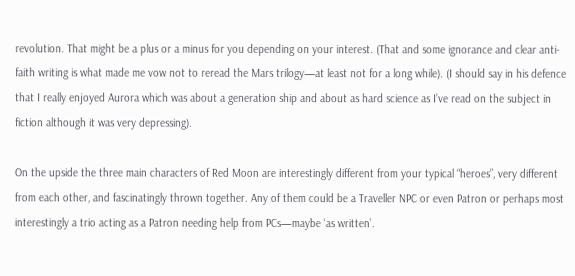revolution. That might be a plus or a minus for you depending on your interest. (That and some ignorance and clear anti-faith writing is what made me vow not to reread the Mars trilogy—at least not for a long while). (I should say in his defence that I really enjoyed Aurora which was about a generation ship and about as hard science as I’ve read on the subject in fiction although it was very depressing).

On the upside the three main characters of Red Moon are interestingly different from your typical “heroes”, very different from each other, and fascinatingly thrown together. Any of them could be a Traveller NPC or even Patron or perhaps most interestingly a trio acting as a Patron needing help from PCs—maybe ‘as written’.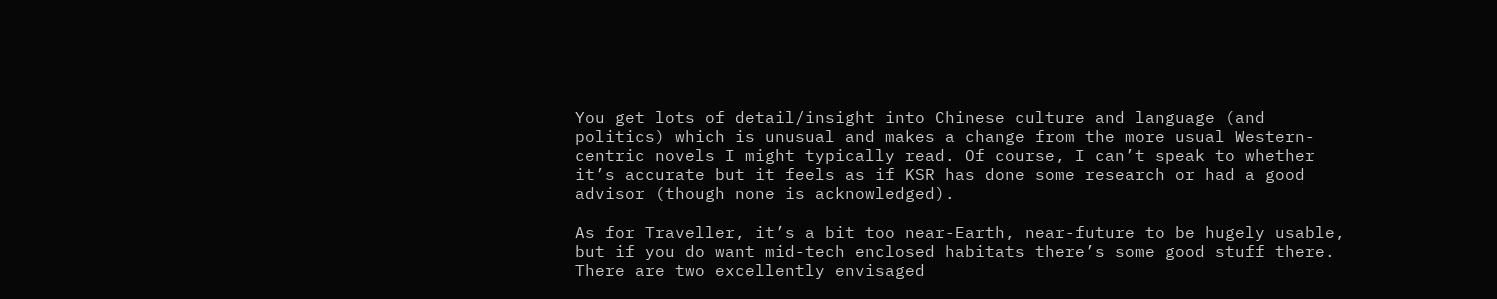You get lots of detail/insight into Chinese culture and language (and politics) which is unusual and makes a change from the more usual Western-centric novels I might typically read. Of course, I can’t speak to whether it’s accurate but it feels as if KSR has done some research or had a good advisor (though none is acknowledged).

As for Traveller, it’s a bit too near-Earth, near-future to be hugely usable, but if you do want mid-tech enclosed habitats there’s some good stuff there. There are two excellently envisaged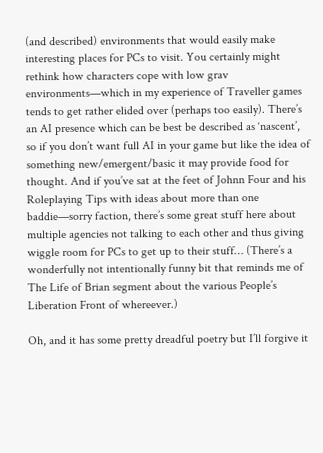(and described) environments that would easily make interesting places for PCs to visit. You certainly might rethink how characters cope with low grav environments—which in my experience of Traveller games tends to get rather elided over (perhaps too easily). There’s an AI presence which can be best be described as ‘nascent’, so if you don’t want full AI in your game but like the idea of something new/emergent/basic it may provide food for thought. And if you’ve sat at the feet of Johnn Four and his Roleplaying Tips with ideas about more than one baddie—sorry faction, there’s some great stuff here about multiple agencies not talking to each other and thus giving wiggle room for PCs to get up to their stuff… (There’s a wonderfully not intentionally funny bit that reminds me of The Life of Brian segment about the various People’s Liberation Front of whereever.)

Oh, and it has some pretty dreadful poetry but I’ll forgive it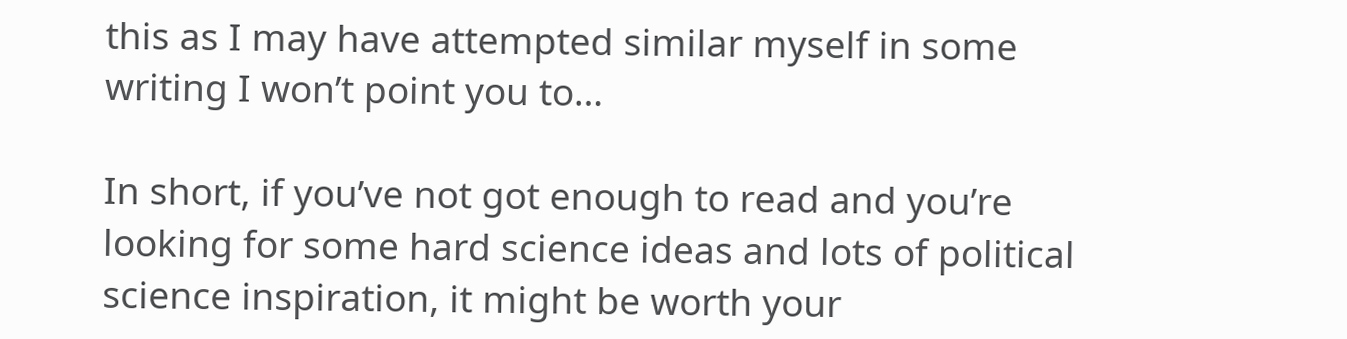this as I may have attempted similar myself in some writing I won’t point you to…

In short, if you’ve not got enough to read and you’re looking for some hard science ideas and lots of political science inspiration, it might be worth your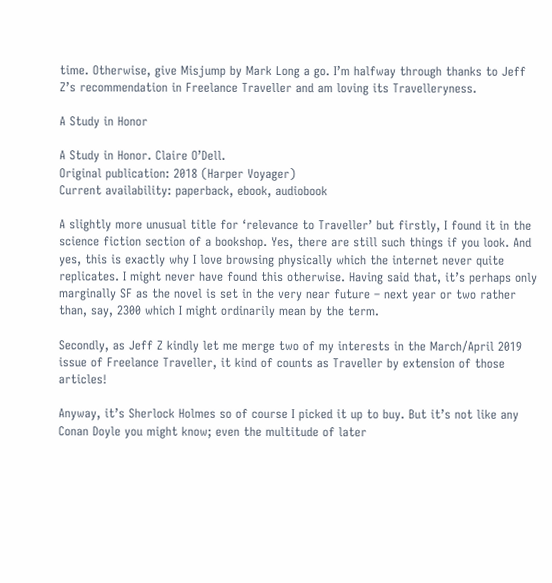time. Otherwise, give Misjump by Mark Long a go. I’m halfway through thanks to Jeff Z’s recommendation in Freelance Traveller and am loving its Travelleryness.

A Study in Honor

A Study in Honor. Claire O’Dell.
Original publication: 2018 (Harper Voyager)
Current availability: paperback, ebook, audiobook

A slightly more unusual title for ‘relevance to Traveller’ but firstly, I found it in the science fiction section of a bookshop. Yes, there are still such things if you look. And yes, this is exactly why I love browsing physically which the internet never quite replicates. I might never have found this otherwise. Having said that, it’s perhaps only marginally SF as the novel is set in the very near future – next year or two rather than, say, 2300 which I might ordinarily mean by the term.

Secondly, as Jeff Z kindly let me merge two of my interests in the March/April 2019 issue of Freelance Traveller, it kind of counts as Traveller by extension of those articles!

Anyway, it’s Sherlock Holmes so of course I picked it up to buy. But it’s not like any Conan Doyle you might know; even the multitude of later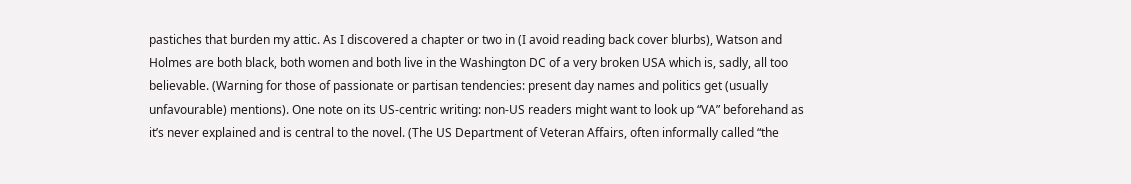pastiches that burden my attic. As I discovered a chapter or two in (I avoid reading back cover blurbs), Watson and Holmes are both black, both women and both live in the Washington DC of a very broken USA which is, sadly, all too believable. (Warning for those of passionate or partisan tendencies: present day names and politics get (usually unfavourable) mentions). One note on its US-centric writing: non-US readers might want to look up “VA” beforehand as it’s never explained and is central to the novel. (The US Department of Veteran Affairs, often informally called “the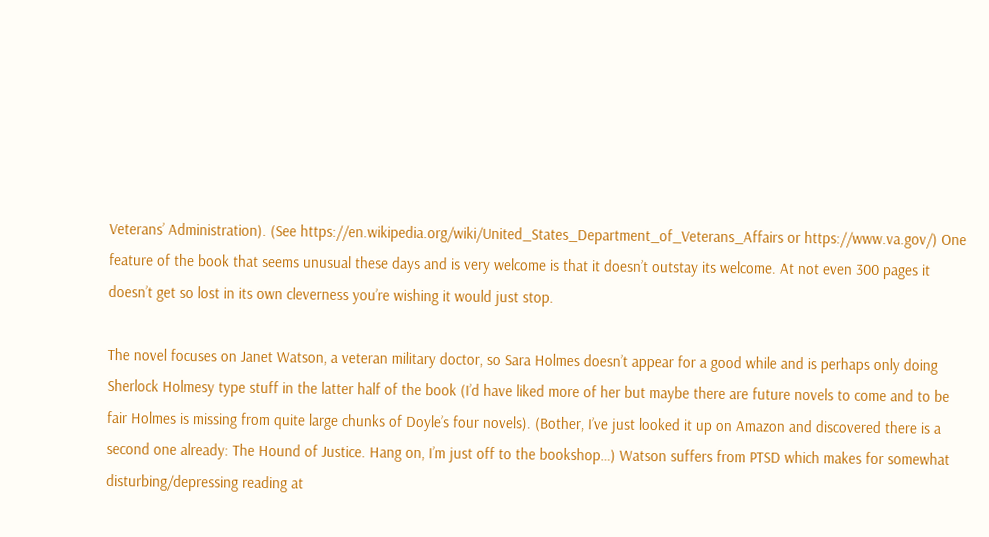Veterans’ Administration). (See https://en.wikipedia.org/wiki/United_States_Department_of_Veterans_Affairs or https://www.va.gov/) One feature of the book that seems unusual these days and is very welcome is that it doesn’t outstay its welcome. At not even 300 pages it doesn’t get so lost in its own cleverness you’re wishing it would just stop.

The novel focuses on Janet Watson, a veteran military doctor, so Sara Holmes doesn’t appear for a good while and is perhaps only doing Sherlock Holmesy type stuff in the latter half of the book (I’d have liked more of her but maybe there are future novels to come and to be fair Holmes is missing from quite large chunks of Doyle’s four novels). (Bother, I’ve just looked it up on Amazon and discovered there is a second one already: The Hound of Justice. Hang on, I’m just off to the bookshop…) Watson suffers from PTSD which makes for somewhat disturbing/depressing reading at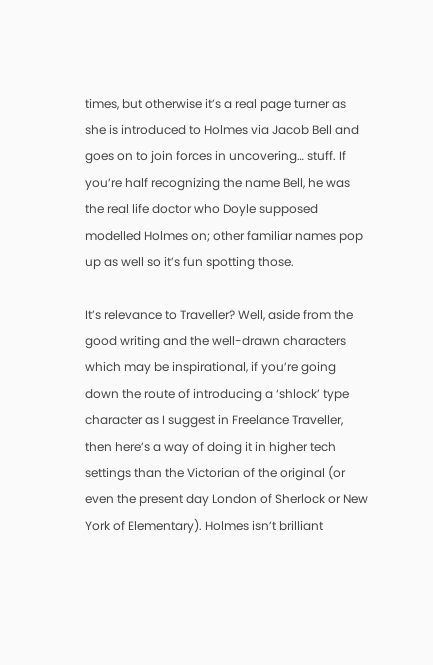times, but otherwise it’s a real page turner as she is introduced to Holmes via Jacob Bell and goes on to join forces in uncovering… stuff. If you’re half recognizing the name Bell, he was the real life doctor who Doyle supposed modelled Holmes on; other familiar names pop up as well so it’s fun spotting those.

It’s relevance to Traveller? Well, aside from the good writing and the well-drawn characters which may be inspirational, if you’re going down the route of introducing a ‘shlock’ type character as I suggest in Freelance Traveller, then here’s a way of doing it in higher tech settings than the Victorian of the original (or even the present day London of Sherlock or New York of Elementary). Holmes isn’t brilliant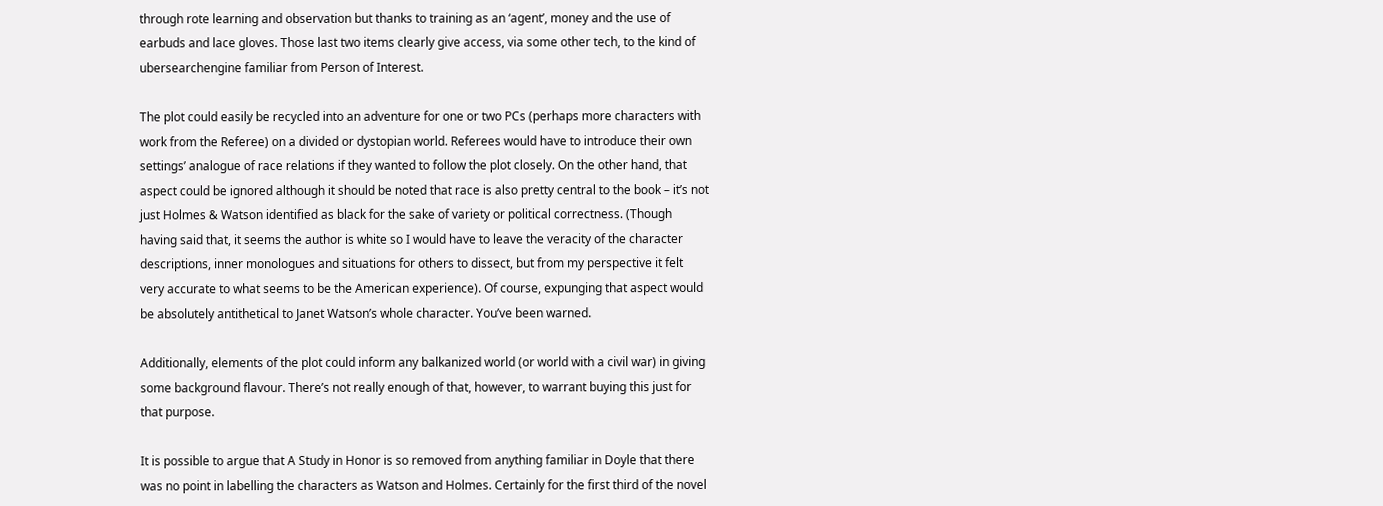through rote learning and observation but thanks to training as an ‘agent’, money and the use of earbuds and lace gloves. Those last two items clearly give access, via some other tech, to the kind of ubersearchengine familiar from Person of Interest.

The plot could easily be recycled into an adventure for one or two PCs (perhaps more characters with work from the Referee) on a divided or dystopian world. Referees would have to introduce their own settings’ analogue of race relations if they wanted to follow the plot closely. On the other hand, that aspect could be ignored although it should be noted that race is also pretty central to the book – it’s not just Holmes & Watson identified as black for the sake of variety or political correctness. (Though having said that, it seems the author is white so I would have to leave the veracity of the character descriptions, inner monologues and situations for others to dissect, but from my perspective it felt very accurate to what seems to be the American experience). Of course, expunging that aspect would be absolutely antithetical to Janet Watson’s whole character. You’ve been warned.

Additionally, elements of the plot could inform any balkanized world (or world with a civil war) in giving some background flavour. There’s not really enough of that, however, to warrant buying this just for that purpose.

It is possible to argue that A Study in Honor is so removed from anything familiar in Doyle that there was no point in labelling the characters as Watson and Holmes. Certainly for the first third of the novel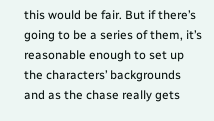this would be fair. But if there’s going to be a series of them, it’s reasonable enough to set up the characters’ backgrounds and as the chase really gets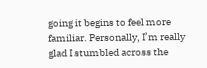going it begins to feel more familiar. Personally, I’m really glad I stumbled across the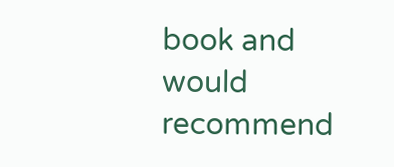book and would recommend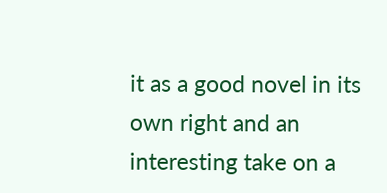it as a good novel in its own right and an interesting take on a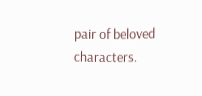pair of beloved characters.